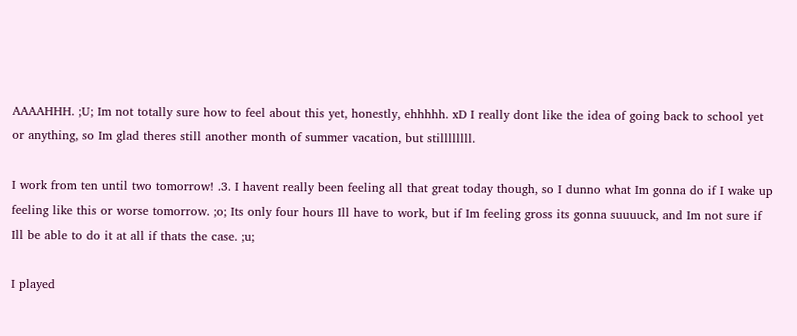AAAAHHH. ;U; Im not totally sure how to feel about this yet, honestly, ehhhhh. xD I really dont like the idea of going back to school yet or anything, so Im glad theres still another month of summer vacation, but stillllllll.

I work from ten until two tomorrow! .3. I havent really been feeling all that great today though, so I dunno what Im gonna do if I wake up feeling like this or worse tomorrow. ;o; Its only four hours Ill have to work, but if Im feeling gross its gonna suuuuck, and Im not sure if Ill be able to do it at all if thats the case. ;u;

I played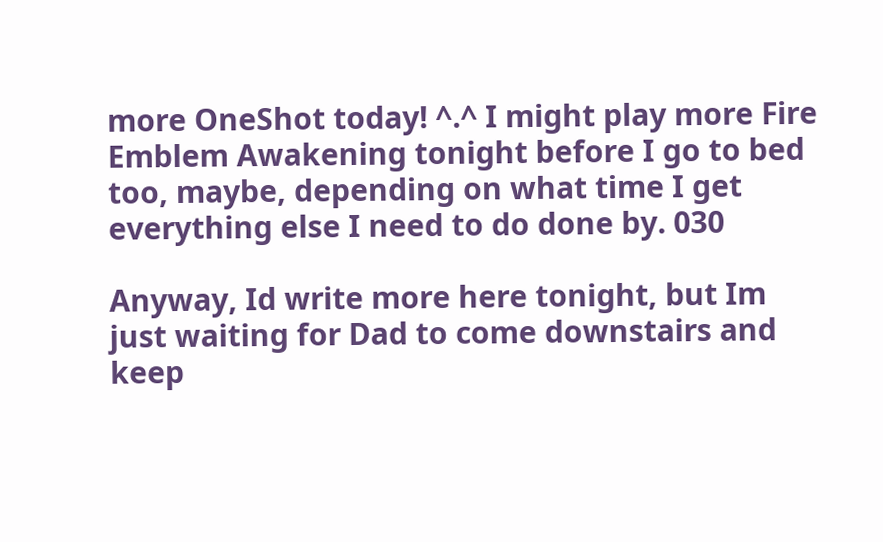more OneShot today! ^.^ I might play more Fire Emblem Awakening tonight before I go to bed too, maybe, depending on what time I get everything else I need to do done by. 030

Anyway, Id write more here tonight, but Im just waiting for Dad to come downstairs and keep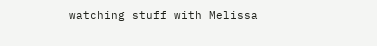watching stuff with Melissa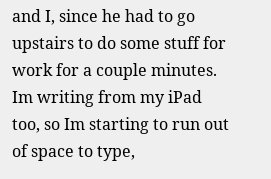and I, since he had to go upstairs to do some stuff for work for a couple minutes. Im writing from my iPad too, so Im starting to run out of space to type,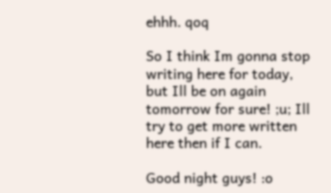ehhh. qoq

So I think Im gonna stop writing here for today, but Ill be on again tomorrow for sure! ;u; Ill try to get more written here then if I can.

Good night guys! :o